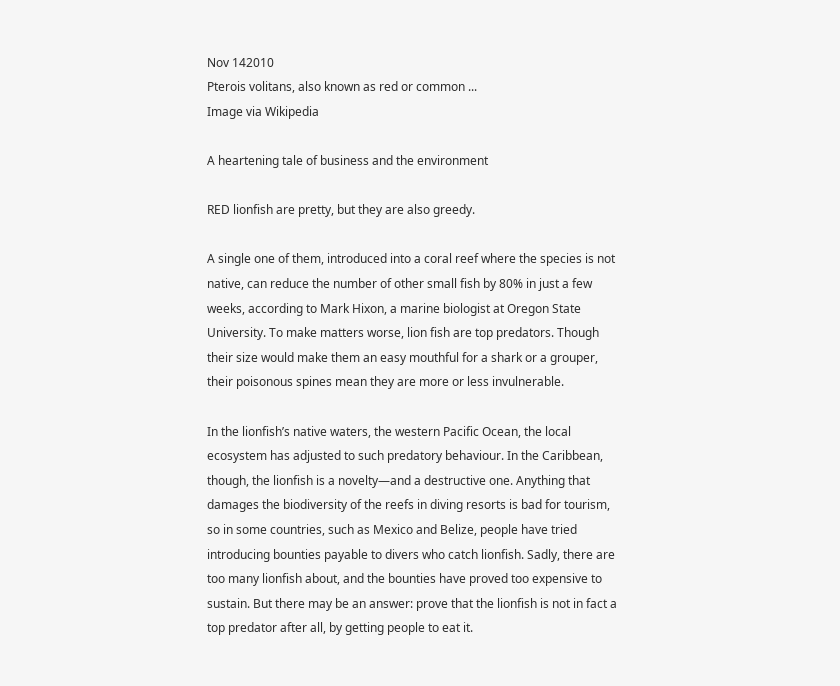Nov 142010
Pterois volitans, also known as red or common ...
Image via Wikipedia

A heartening tale of business and the environment

RED lionfish are pretty, but they are also greedy.

A single one of them, introduced into a coral reef where the species is not native, can reduce the number of other small fish by 80% in just a few weeks, according to Mark Hixon, a marine biologist at Oregon State University. To make matters worse, lion fish are top predators. Though their size would make them an easy mouthful for a shark or a grouper, their poisonous spines mean they are more or less invulnerable.

In the lionfish’s native waters, the western Pacific Ocean, the local ecosystem has adjusted to such predatory behaviour. In the Caribbean, though, the lionfish is a novelty—and a destructive one. Anything that damages the biodiversity of the reefs in diving resorts is bad for tourism, so in some countries, such as Mexico and Belize, people have tried introducing bounties payable to divers who catch lionfish. Sadly, there are too many lionfish about, and the bounties have proved too expensive to sustain. But there may be an answer: prove that the lionfish is not in fact a top predator after all, by getting people to eat it.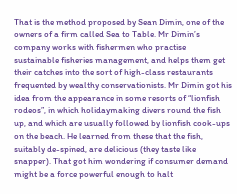That is the method proposed by Sean Dimin, one of the owners of a firm called Sea to Table. Mr Dimin’s company works with fishermen who practise sustainable fisheries management, and helps them get their catches into the sort of high-class restaurants frequented by wealthy conservationists. Mr Dimin got his idea from the appearance in some resorts of “lionfish rodeos”, in which holidaymaking divers round the fish up, and which are usually followed by lionfish cook-ups on the beach. He learned from these that the fish, suitably de-spined, are delicious (they taste like snapper). That got him wondering if consumer demand might be a force powerful enough to halt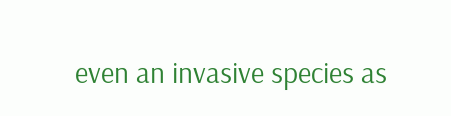even an invasive species as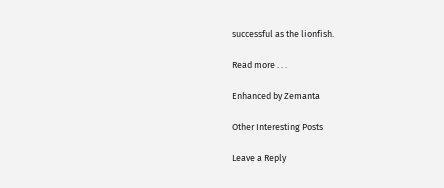successful as the lionfish.

Read more . . .

Enhanced by Zemanta

Other Interesting Posts

Leave a Reply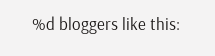%d bloggers like this: